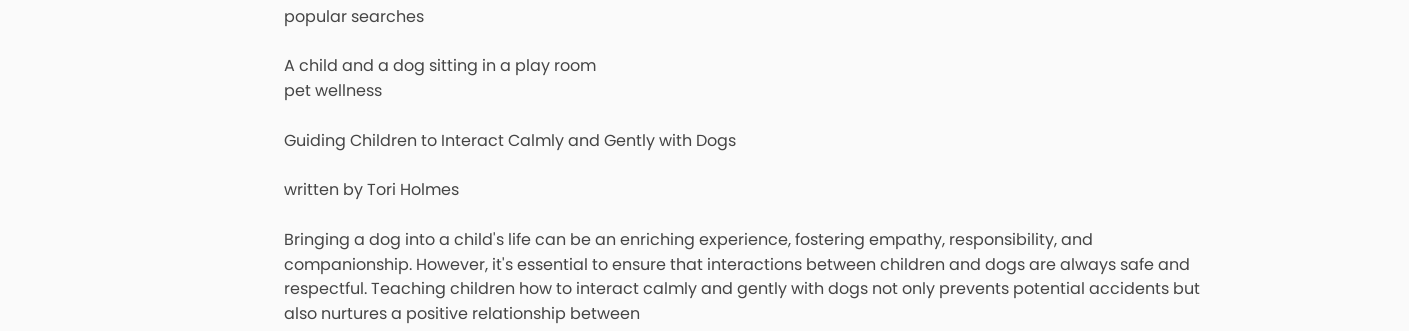popular searches

A child and a dog sitting in a play room
pet wellness

Guiding Children to Interact Calmly and Gently with Dogs

written by Tori Holmes

Bringing a dog into a child's life can be an enriching experience, fostering empathy, responsibility, and companionship. However, it's essential to ensure that interactions between children and dogs are always safe and respectful. Teaching children how to interact calmly and gently with dogs not only prevents potential accidents but also nurtures a positive relationship between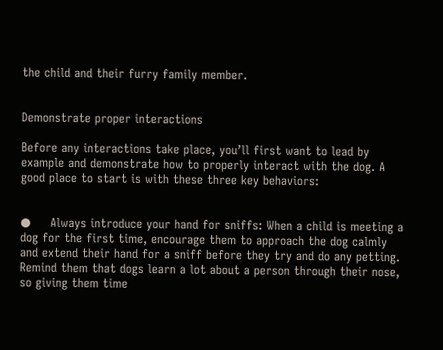the child and their furry family member.


Demonstrate proper interactions

Before any interactions take place, you’ll first want to lead by example and demonstrate how to properly interact with the dog. A good place to start is with these three key behaviors:


●     Always introduce your hand for sniffs: When a child is meeting a dog for the first time, encourage them to approach the dog calmly and extend their hand for a sniff before they try and do any petting. Remind them that dogs learn a lot about a person through their nose, so giving them time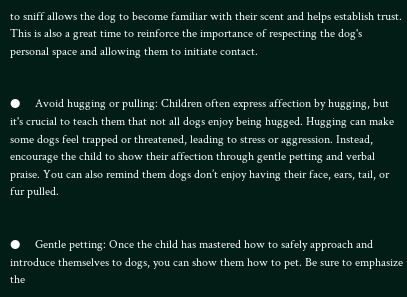to sniff allows the dog to become familiar with their scent and helps establish trust. This is also a great time to reinforce the importance of respecting the dog's personal space and allowing them to initiate contact.


●     Avoid hugging or pulling: Children often express affection by hugging, but it's crucial to teach them that not all dogs enjoy being hugged. Hugging can make some dogs feel trapped or threatened, leading to stress or aggression. Instead, encourage the child to show their affection through gentle petting and verbal praise. You can also remind them dogs don’t enjoy having their face, ears, tail, or fur pulled.


●     Gentle petting: Once the child has mastered how to safely approach and introduce themselves to dogs, you can show them how to pet. Be sure to emphasize the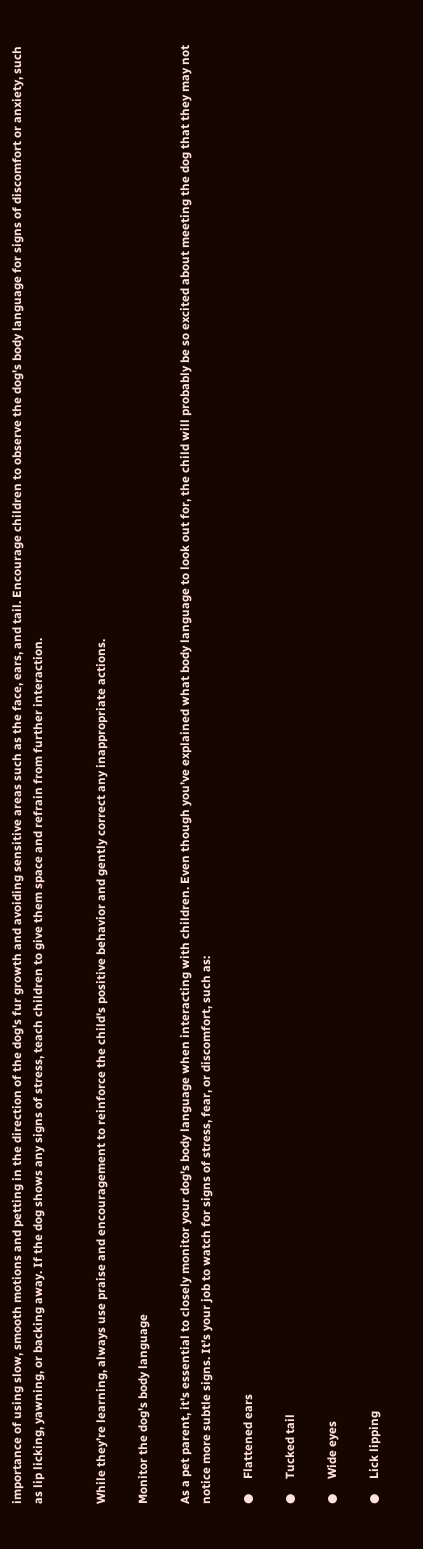importance of using slow, smooth motions and petting in the direction of the dog's fur growth and avoiding sensitive areas such as the face, ears, and tail. Encourage children to observe the dog's body language for signs of discomfort or anxiety, such as lip licking, yawning, or backing away. If the dog shows any signs of stress, teach children to give them space and refrain from further interaction.


While they’re learning, always use praise and encouragement to reinforce the child's positive behavior and gently correct any inappropriate actions.

Monitor the dog's body language

As a pet parent, it's essential to closely monitor your dog's body language when interacting with children. Even though you’ve explained what body language to look out for, the child will probably be so excited about meeting the dog that they may not notice more subtle signs. It’s your job to watch for signs of stress, fear, or discomfort, such as:

●     Flattened ears

●     Tucked tail

●     Wide eyes

●     Lick lipping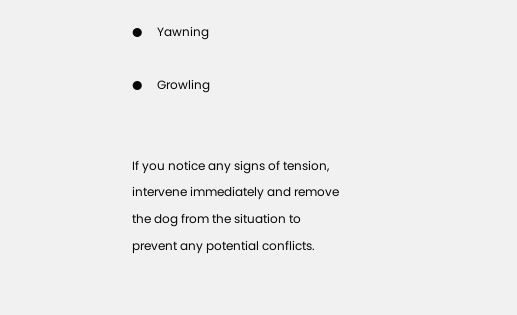●     Yawning

●     Growling


If you notice any signs of tension, intervene immediately and remove the dog from the situation to prevent any potential conflicts.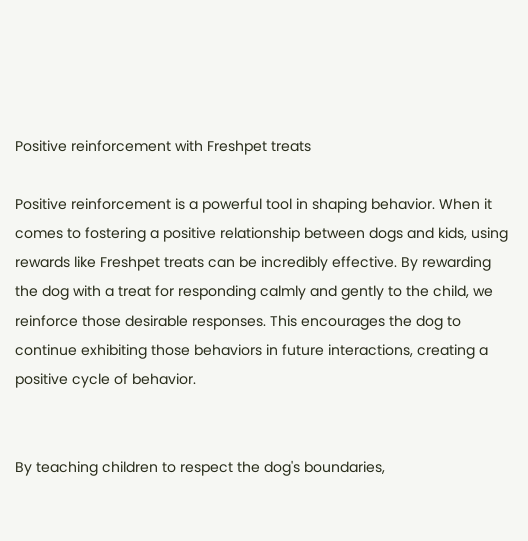Positive reinforcement with Freshpet treats

Positive reinforcement is a powerful tool in shaping behavior. When it comes to fostering a positive relationship between dogs and kids, using rewards like Freshpet treats can be incredibly effective. By rewarding the dog with a treat for responding calmly and gently to the child, we reinforce those desirable responses. This encourages the dog to continue exhibiting those behaviors in future interactions, creating a positive cycle of behavior.


By teaching children to respect the dog's boundaries,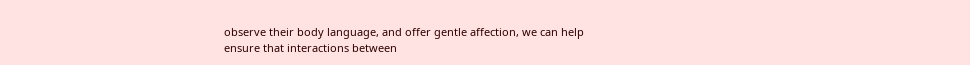observe their body language, and offer gentle affection, we can help ensure that interactions between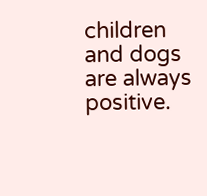children and dogs are always positive.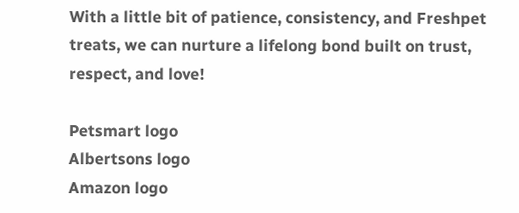With a little bit of patience, consistency, and Freshpet treats, we can nurture a lifelong bond built on trust, respect, and love!

Petsmart logo
Albertsons logo
Amazon logo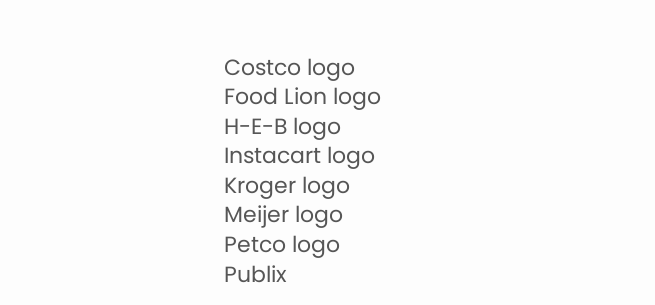Costco logo
Food Lion logo
H-E-B logo
Instacart logo
Kroger logo
Meijer logo
Petco logo
Publix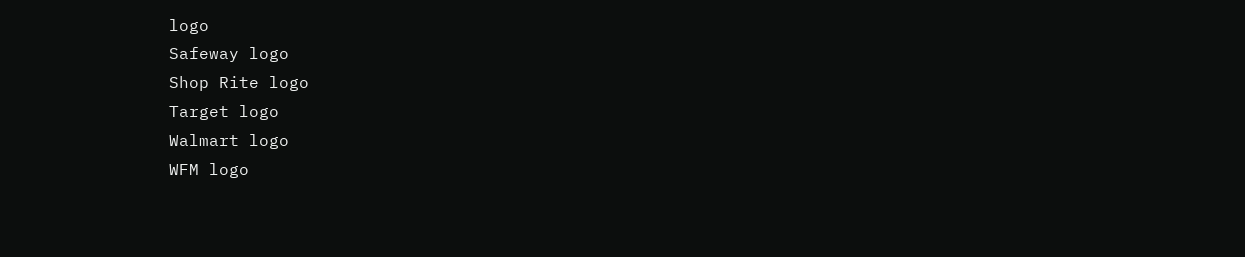logo
Safeway logo
Shop Rite logo
Target logo
Walmart logo
WFM logo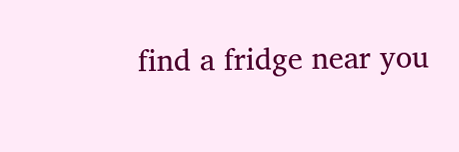find a fridge near you